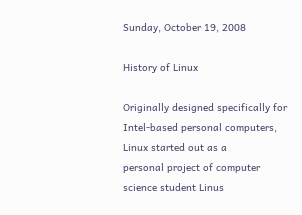Sunday, October 19, 2008

History of Linux

Originally designed specifically for Intel-based personal computers, Linux started out as a
personal project of computer science student Linus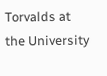Torvalds at the University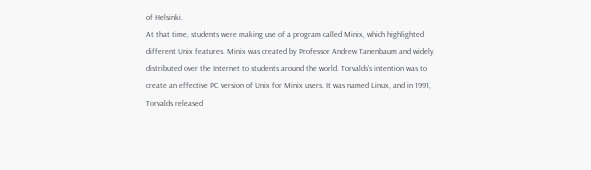of Helsinki.
At that time, students were making use of a program called Minix, which highlighted
different Unix features. Minix was created by Professor Andrew Tanenbaum and widely
distributed over the Internet to students around the world. Torvalds’s intention was to
create an effective PC version of Unix for Minix users. It was named Linux, and in 1991,
Torvalds released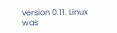version 0.11. Linux was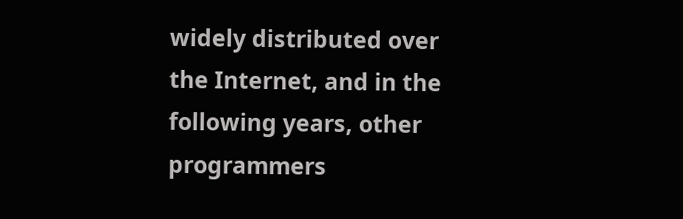widely distributed over the Internet, and in the
following years, other programmers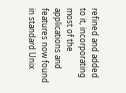refined and added to it, incorporating most of the
applications and features now found in standard Unix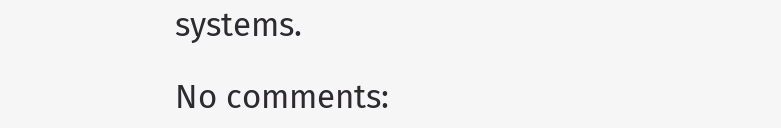systems.

No comments: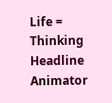Life = Thinking Headline Animator